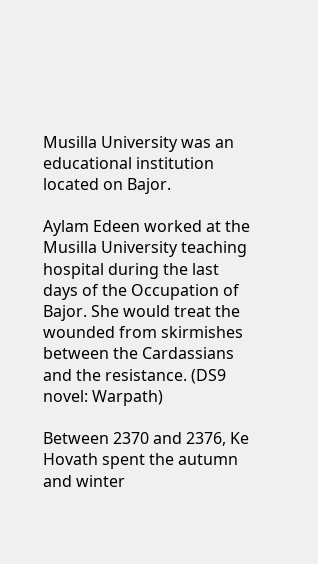Musilla University was an educational institution located on Bajor.

Aylam Edeen worked at the Musilla University teaching hospital during the last days of the Occupation of Bajor. She would treat the wounded from skirmishes between the Cardassians and the resistance. (DS9 novel: Warpath)

Between 2370 and 2376, Ke Hovath spent the autumn and winter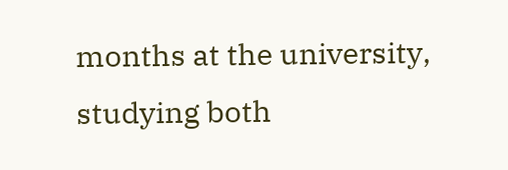months at the university, studying both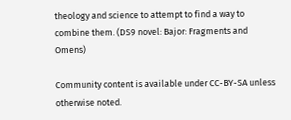theology and science to attempt to find a way to combine them. (DS9 novel: Bajor: Fragments and Omens)

Community content is available under CC-BY-SA unless otherwise noted.